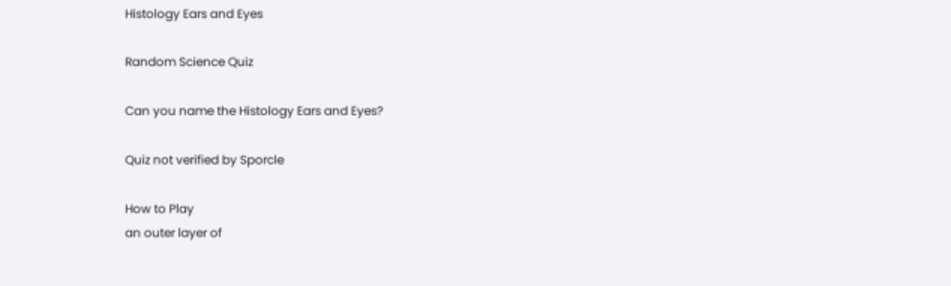Histology Ears and Eyes

Random Science Quiz

Can you name the Histology Ears and Eyes?

Quiz not verified by Sporcle

How to Play
an outer layer of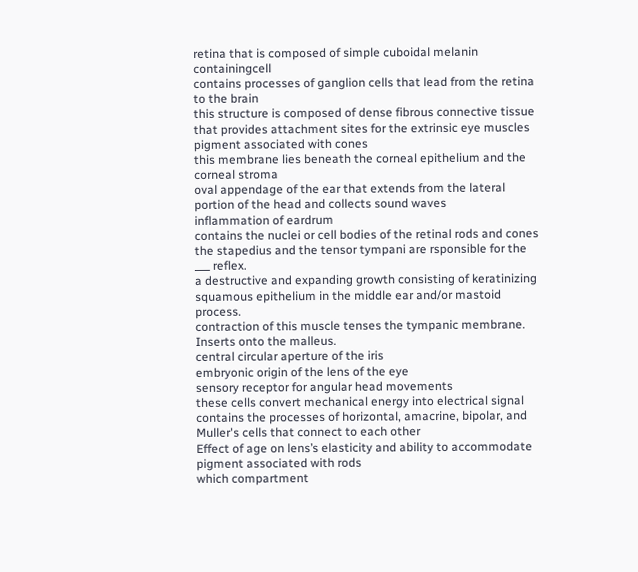retina that is composed of simple cuboidal melanin containingcell
contains processes of ganglion cells that lead from the retina to the brain
this structure is composed of dense fibrous connective tissue that provides attachment sites for the extrinsic eye muscles
pigment associated with cones
this membrane lies beneath the corneal epithelium and the corneal stroma
oval appendage of the ear that extends from the lateral portion of the head and collects sound waves
inflammation of eardrum
contains the nuclei or cell bodies of the retinal rods and cones
the stapedius and the tensor tympani are rsponsible for the ___ reflex.
a destructive and expanding growth consisting of keratinizing squamous epithelium in the middle ear and/or mastoid process.
contraction of this muscle tenses the tympanic membrane. Inserts onto the malleus.
central circular aperture of the iris
embryonic origin of the lens of the eye
sensory receptor for angular head movements
these cells convert mechanical energy into electrical signal
contains the processes of horizontal, amacrine, bipolar, and Muller's cells that connect to each other
Effect of age on lens’s elasticity and ability to accommodate
pigment associated with rods
which compartment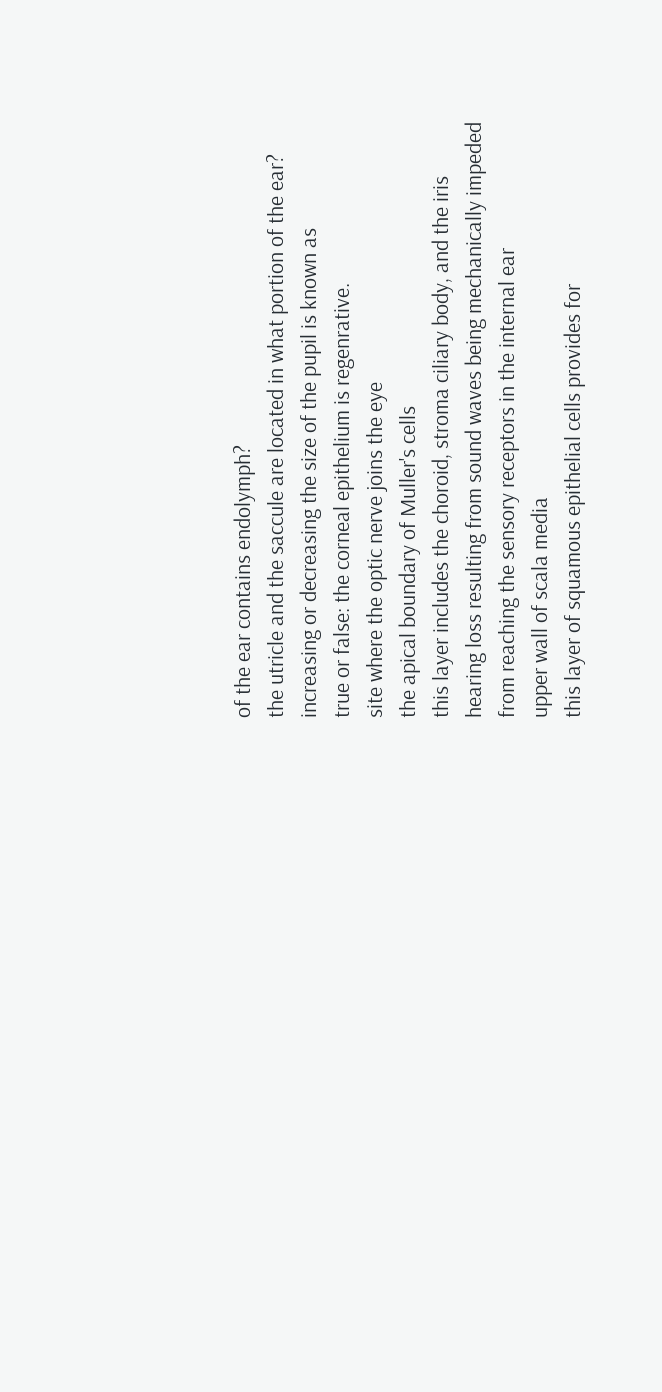of the ear contains endolymph?
the utricle and the saccule are located in what portion of the ear?
increasing or decreasing the size of the pupil is known as
true or false: the corneal epithelium is regenrative.
site where the optic nerve joins the eye
the apical boundary of Muller's cells
this layer includes the choroid, stroma ciliary body, and the iris
hearing loss resulting from sound waves being mechanically impeded from reaching the sensory receptors in the internal ear
upper wall of scala media
this layer of squamous epithelial cells provides for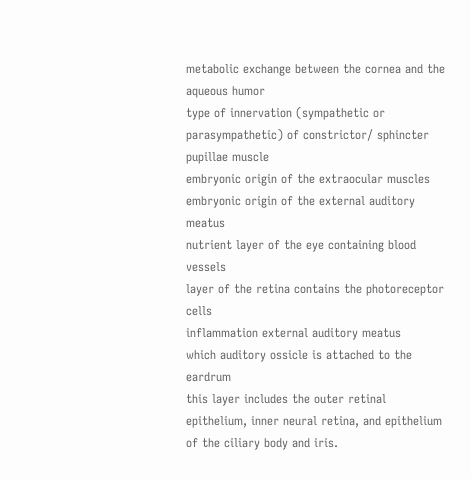metabolic exchange between the cornea and the aqueous humor
type of innervation (sympathetic or parasympathetic) of constrictor/ sphincter pupillae muscle
embryonic origin of the extraocular muscles
embryonic origin of the external auditory meatus
nutrient layer of the eye containing blood vessels
layer of the retina contains the photoreceptor cells
inflammation external auditory meatus
which auditory ossicle is attached to the eardrum
this layer includes the outer retinal epithelium, inner neural retina, and epithelium of the ciliary body and iris.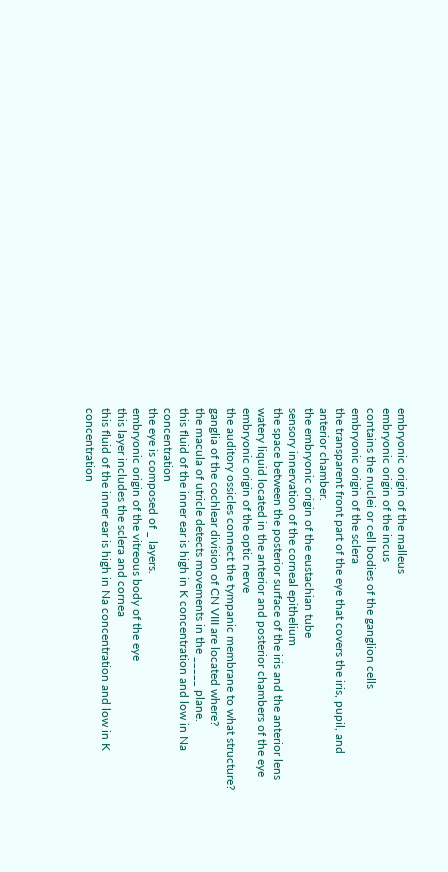embryonic origin of the malleus
embryonic origin of the incus
contains the nuclei or cell bodies of the ganglion cells
embryonic origin of the sclera
the transparent front part of the eye that covers the iris, pupil, and anterior chamber.
the embryonic origin of the eustachian tube
sensory innervation of the corneal epithelium
the space between the posterior surface of the iris and the anterior lens
watery liquid located in the anterior and posterior chambers of the eye
embryonic origin of the optic nerve
the auditory ossicles connect the tympanic membrane to what structure?
ganglia of the cochlear division of CN VIII are located where?
the macula of utricle detects movements in the _____ plane.
this fluid of the inner ear is high in K concentration and low in Na concentration
the eye is composed of _ layers.
embryonic origin of the vitreous body of the eye
this layer includes the sclera and cornea
this fluid of the inner ear is high in Na concentration and low in K concentration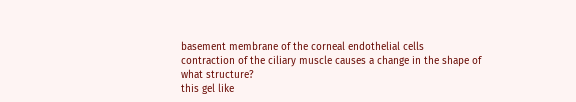basement membrane of the corneal endothelial cells
contraction of the ciliary muscle causes a change in the shape of what structure?
this gel like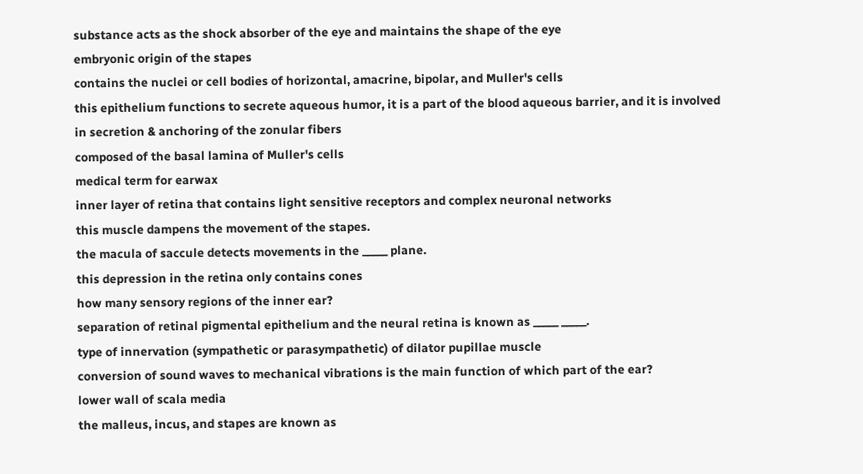substance acts as the shock absorber of the eye and maintains the shape of the eye
embryonic origin of the stapes
contains the nuclei or cell bodies of horizontal, amacrine, bipolar, and Muller's cells
this epithelium functions to secrete aqueous humor, it is a part of the blood aqueous barrier, and it is involved in secretion & anchoring of the zonular fibers
composed of the basal lamina of Muller's cells
medical term for earwax
inner layer of retina that contains light sensitive receptors and complex neuronal networks
this muscle dampens the movement of the stapes.
the macula of saccule detects movements in the _____ plane.
this depression in the retina only contains cones
how many sensory regions of the inner ear?
separation of retinal pigmental epithelium and the neural retina is known as _____ _____.
type of innervation (sympathetic or parasympathetic) of dilator pupillae muscle
conversion of sound waves to mechanical vibrations is the main function of which part of the ear?
lower wall of scala media
the malleus, incus, and stapes are known as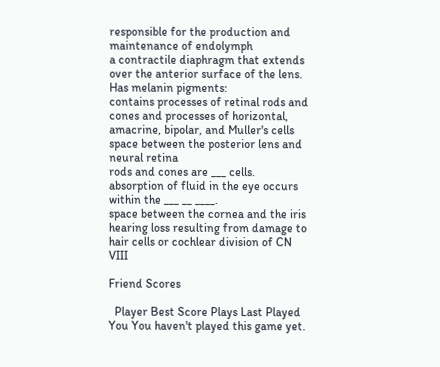responsible for the production and maintenance of endolymph
a contractile diaphragm that extends over the anterior surface of the lens. Has melanin pigments:
contains processes of retinal rods and cones and processes of horizontal, amacrine, bipolar, and Muller's cells
space between the posterior lens and neural retina
rods and cones are ___ cells.
absorption of fluid in the eye occurs within the ___ __ ____.
space between the cornea and the iris
hearing loss resulting from damage to hair cells or cochlear division of CN VIII

Friend Scores

  Player Best Score Plays Last Played
You You haven't played this game yet.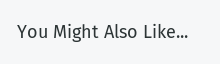You Might Also Like...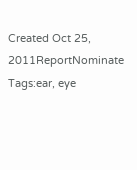Created Oct 25, 2011ReportNominate
Tags:ear, eye